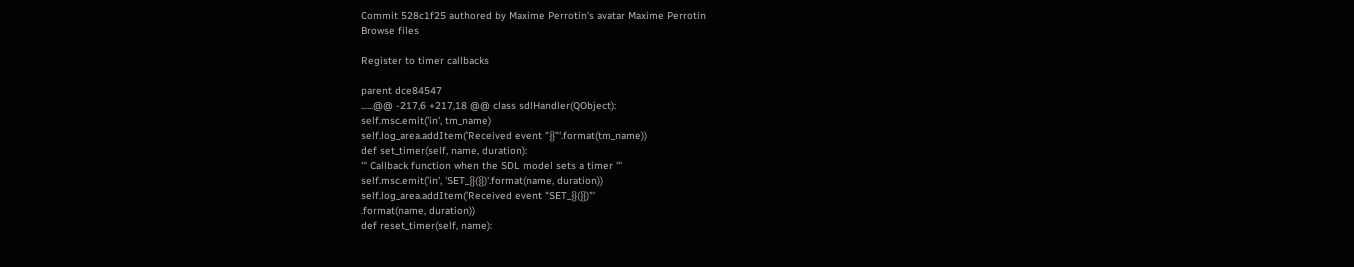Commit 528c1f25 authored by Maxime Perrotin's avatar Maxime Perrotin
Browse files

Register to timer callbacks

parent dce84547
......@@ -217,6 +217,18 @@ class sdlHandler(QObject):
self.msc.emit('in', tm_name)
self.log_area.addItem('Received event "{}"'.format(tm_name))
def set_timer(self, name, duration):
''' Callback function when the SDL model sets a timer '''
self.msc.emit('in', 'SET_{}({})'.format(name, duration))
self.log_area.addItem('Received event "SET_{}({})"'
.format(name, duration))
def reset_timer(self, name):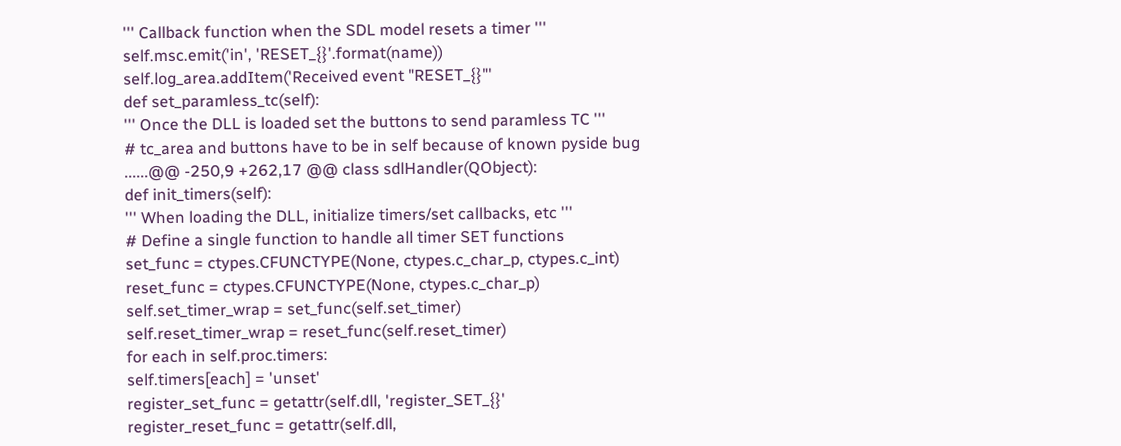''' Callback function when the SDL model resets a timer '''
self.msc.emit('in', 'RESET_{}'.format(name))
self.log_area.addItem('Received event "RESET_{}"'
def set_paramless_tc(self):
''' Once the DLL is loaded set the buttons to send paramless TC '''
# tc_area and buttons have to be in self because of known pyside bug
......@@ -250,9 +262,17 @@ class sdlHandler(QObject):
def init_timers(self):
''' When loading the DLL, initialize timers/set callbacks, etc '''
# Define a single function to handle all timer SET functions
set_func = ctypes.CFUNCTYPE(None, ctypes.c_char_p, ctypes.c_int)
reset_func = ctypes.CFUNCTYPE(None, ctypes.c_char_p)
self.set_timer_wrap = set_func(self.set_timer)
self.reset_timer_wrap = reset_func(self.reset_timer)
for each in self.proc.timers:
self.timers[each] = 'unset'
register_set_func = getattr(self.dll, 'register_SET_{}'
register_reset_func = getattr(self.dll,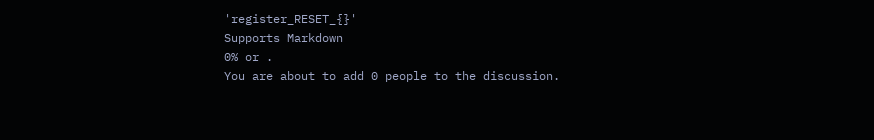'register_RESET_{}'
Supports Markdown
0% or .
You are about to add 0 people to the discussion.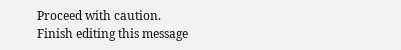Proceed with caution.
Finish editing this message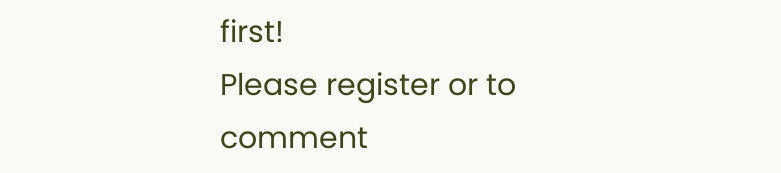first!
Please register or to comment